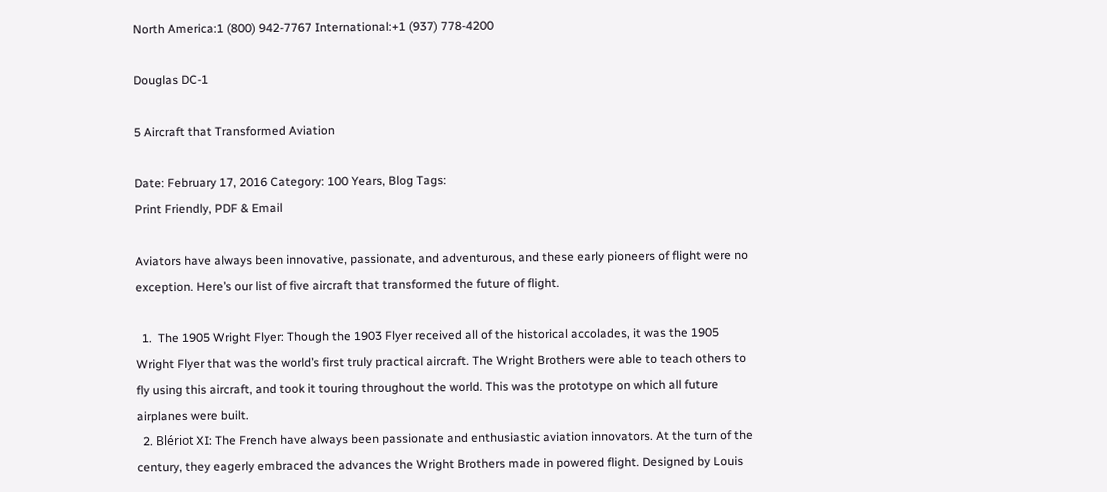North America:1 (800) 942-7767 International:+1 (937) 778-4200

Douglas DC-1

5 Aircraft that Transformed Aviation

Date: February 17, 2016 Category: 100 Years, Blog Tags:
Print Friendly, PDF & Email

Aviators have always been innovative, passionate, and adventurous, and these early pioneers of flight were no exception. Here’s our list of five aircraft that transformed the future of flight.

  1.  The 1905 Wright Flyer: Though the 1903 Flyer received all of the historical accolades, it was the 1905 Wright Flyer that was the world’s first truly practical aircraft. The Wright Brothers were able to teach others to fly using this aircraft, and took it touring throughout the world. This was the prototype on which all future airplanes were built.
  2. Blériot XI: The French have always been passionate and enthusiastic aviation innovators. At the turn of the century, they eagerly embraced the advances the Wright Brothers made in powered flight. Designed by Louis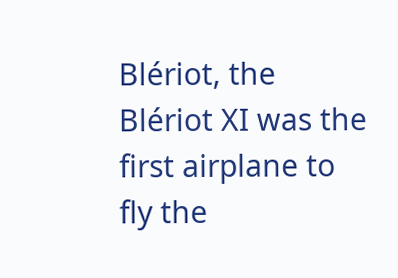Blériot, the Blériot XI was the first airplane to fly the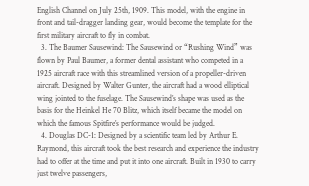English Channel on July 25th, 1909. This model, with the engine in front and tail-dragger landing gear, would become the template for the first military aircraft to fly in combat.
  3. The Baumer Sausewind: The Sausewind or “Rushing Wind” was flown by Paul Baumer, a former dental assistant who competed in a 1925 aircraft race with this streamlined version of a propeller-driven aircraft. Designed by Walter Gunter, the aircraft had a wood elliptical wing jointed to the fuselage. The Sausewind’s shape was used as the basis for the Heinkel He 70 Blitz, which itself became the model on which the famous Spitfire’s performance would be judged.
  4. Douglas DC-1: Designed by a scientific team led by Arthur E. Raymond, this aircraft took the best research and experience the industry had to offer at the time and put it into one aircraft. Built in 1930 to carry just twelve passengers,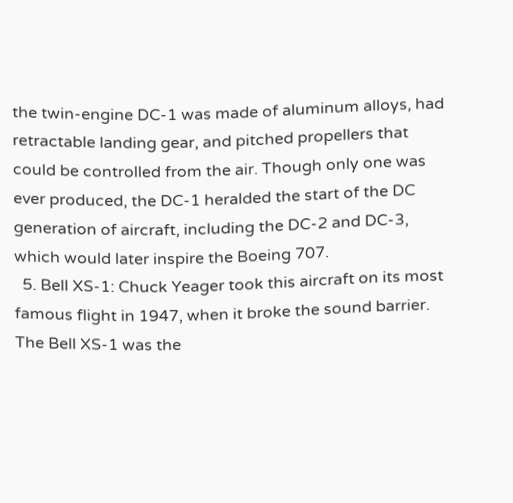the twin-engine DC-1 was made of aluminum alloys, had retractable landing gear, and pitched propellers that could be controlled from the air. Though only one was ever produced, the DC-1 heralded the start of the DC generation of aircraft, including the DC-2 and DC-3, which would later inspire the Boeing 707.
  5. Bell XS-1: Chuck Yeager took this aircraft on its most famous flight in 1947, when it broke the sound barrier. The Bell XS-1 was the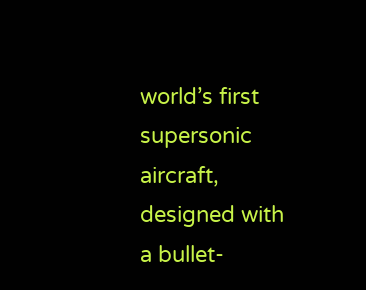world’s first supersonic aircraft, designed with a bullet-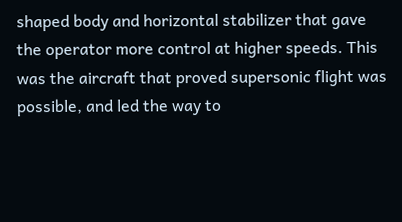shaped body and horizontal stabilizer that gave the operator more control at higher speeds. This was the aircraft that proved supersonic flight was possible, and led the way to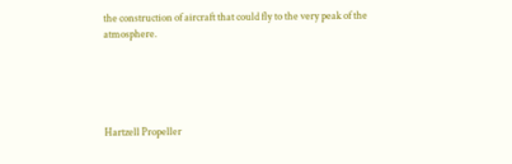the construction of aircraft that could fly to the very peak of the atmosphere.





Hartzell Propeller